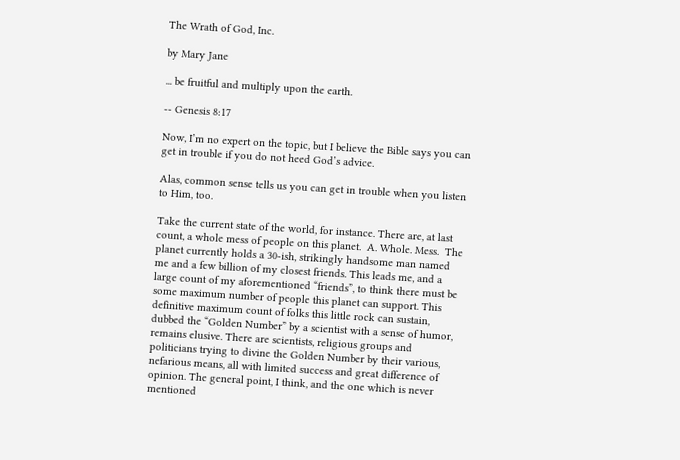The Wrath of God, Inc.

by Mary Jane

... be fruitful and multiply upon the earth.

-- Genesis 8:17

Now, I’m no expert on the topic, but I believe the Bible says you can get in trouble if you do not heed God’s advice.

Alas, common sense tells us you can get in trouble when you listen to Him, too.

Take the current state of the world, for instance. There are, at last count, a whole mess of people on this planet.  A. Whole. Mess.  The planet currently holds a 30-ish, strikingly handsome man named me and a few billion of my closest friends. This leads me, and a large count of my aforementioned “friends”, to think there must be some maximum number of people this planet can support. This definitive maximum count of folks this little rock can sustain, dubbed the “Golden Number” by a scientist with a sense of humor, remains elusive. There are scientists, religious groups and politicians trying to divine the Golden Number by their various, nefarious means, all with limited success and great difference of opinion. The general point, I think, and the one which is never mentioned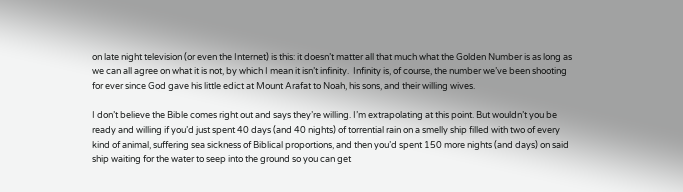on late night television (or even the Internet) is this: it doesn’t matter all that much what the Golden Number is as long as we can all agree on what it is not, by which I mean it isn’t infinity.  Infinity is, of course, the number we’ve been shooting for ever since God gave his little edict at Mount Arafat to Noah, his sons, and their willing wives.

I don’t believe the Bible comes right out and says they’re willing. I’m extrapolating at this point. But wouldn’t you be ready and willing if you’d just spent 40 days (and 40 nights) of torrential rain on a smelly ship filled with two of every kind of animal, suffering sea sickness of Biblical proportions, and then you’d spent 150 more nights (and days) on said ship waiting for the water to seep into the ground so you can get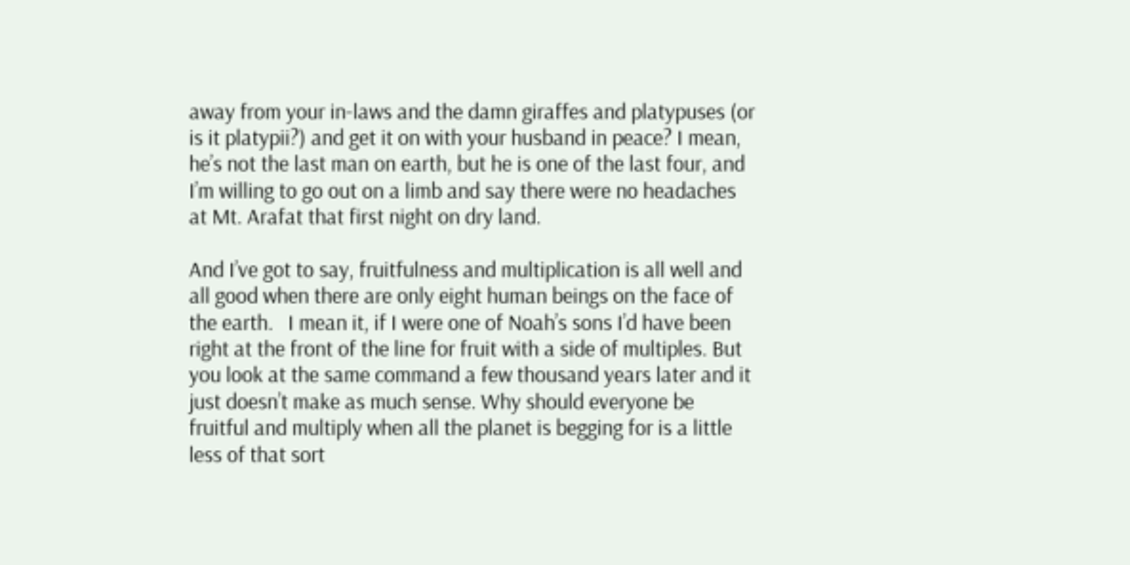away from your in-laws and the damn giraffes and platypuses (or is it platypii?) and get it on with your husband in peace? I mean, he’s not the last man on earth, but he is one of the last four, and I’m willing to go out on a limb and say there were no headaches at Mt. Arafat that first night on dry land.

And I’ve got to say, fruitfulness and multiplication is all well and all good when there are only eight human beings on the face of the earth.   I mean it, if I were one of Noah’s sons I’d have been right at the front of the line for fruit with a side of multiples. But you look at the same command a few thousand years later and it just doesn’t make as much sense. Why should everyone be fruitful and multiply when all the planet is begging for is a little less of that sort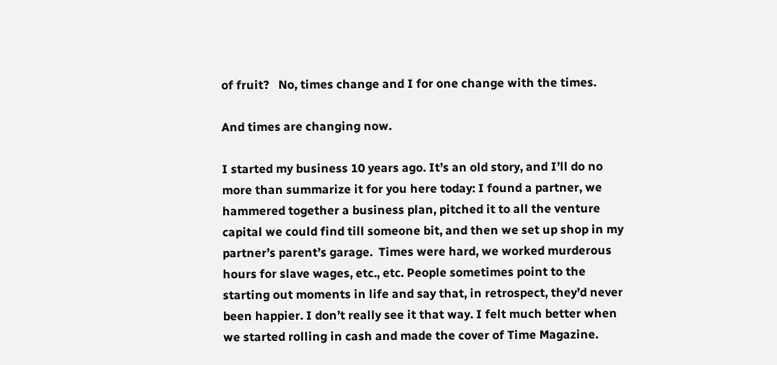of fruit?   No, times change and I for one change with the times.

And times are changing now.

I started my business 10 years ago. It’s an old story, and I’ll do no more than summarize it for you here today: I found a partner, we hammered together a business plan, pitched it to all the venture capital we could find till someone bit, and then we set up shop in my partner’s parent’s garage.  Times were hard, we worked murderous hours for slave wages, etc., etc. People sometimes point to the starting out moments in life and say that, in retrospect, they’d never been happier. I don’t really see it that way. I felt much better when we started rolling in cash and made the cover of Time Magazine.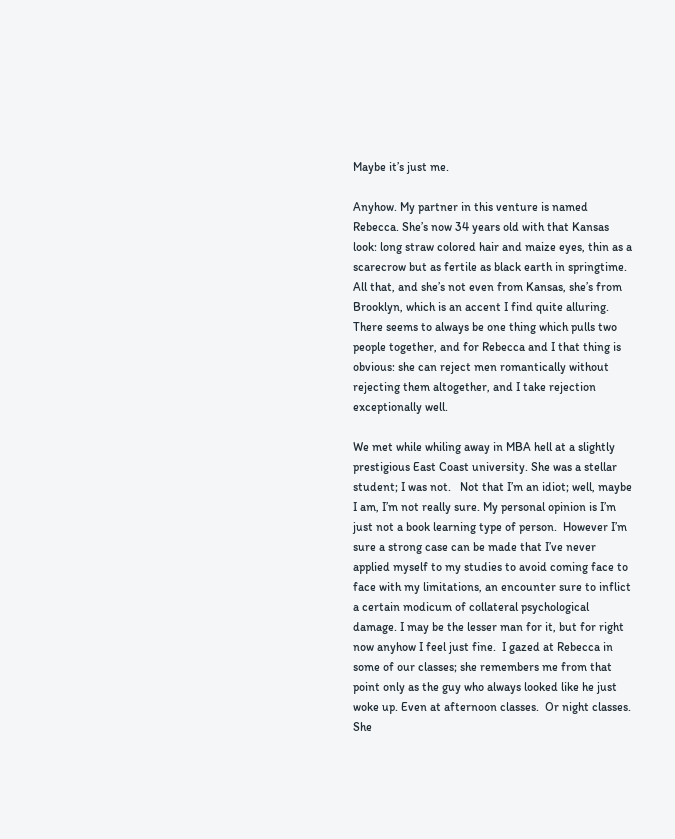Maybe it’s just me.

Anyhow. My partner in this venture is named Rebecca. She’s now 34 years old with that Kansas look: long straw colored hair and maize eyes, thin as a scarecrow but as fertile as black earth in springtime.  All that, and she’s not even from Kansas, she’s from Brooklyn, which is an accent I find quite alluring. There seems to always be one thing which pulls two people together, and for Rebecca and I that thing is obvious: she can reject men romantically without rejecting them altogether, and I take rejection exceptionally well.

We met while whiling away in MBA hell at a slightly prestigious East Coast university. She was a stellar student; I was not.   Not that I’m an idiot; well, maybe I am, I’m not really sure. My personal opinion is I’m just not a book learning type of person.  However I’m sure a strong case can be made that I’ve never applied myself to my studies to avoid coming face to face with my limitations, an encounter sure to inflict a certain modicum of collateral psychological damage. I may be the lesser man for it, but for right now anyhow I feel just fine.  I gazed at Rebecca in some of our classes; she remembers me from that point only as the guy who always looked like he just woke up. Even at afternoon classes.  Or night classes.   She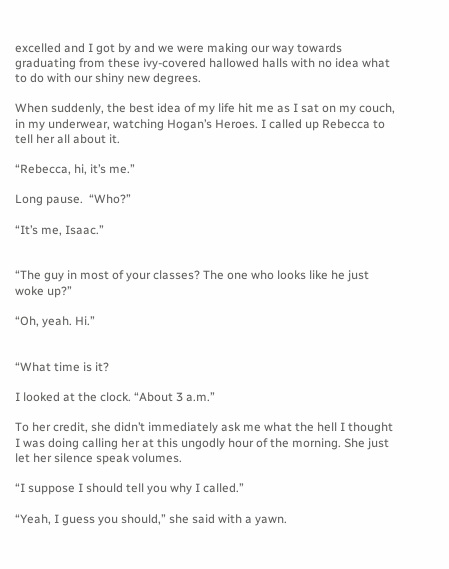excelled and I got by and we were making our way towards graduating from these ivy-covered hallowed halls with no idea what to do with our shiny new degrees.

When suddenly, the best idea of my life hit me as I sat on my couch, in my underwear, watching Hogan’s Heroes. I called up Rebecca to tell her all about it.

“Rebecca, hi, it’s me.”

Long pause.  “Who?”

“It’s me, Isaac.”


“The guy in most of your classes? The one who looks like he just woke up?”

“Oh, yeah. Hi.”


“What time is it?

I looked at the clock. “About 3 a.m.”

To her credit, she didn’t immediately ask me what the hell I thought I was doing calling her at this ungodly hour of the morning. She just let her silence speak volumes.

“I suppose I should tell you why I called.”

“Yeah, I guess you should,” she said with a yawn.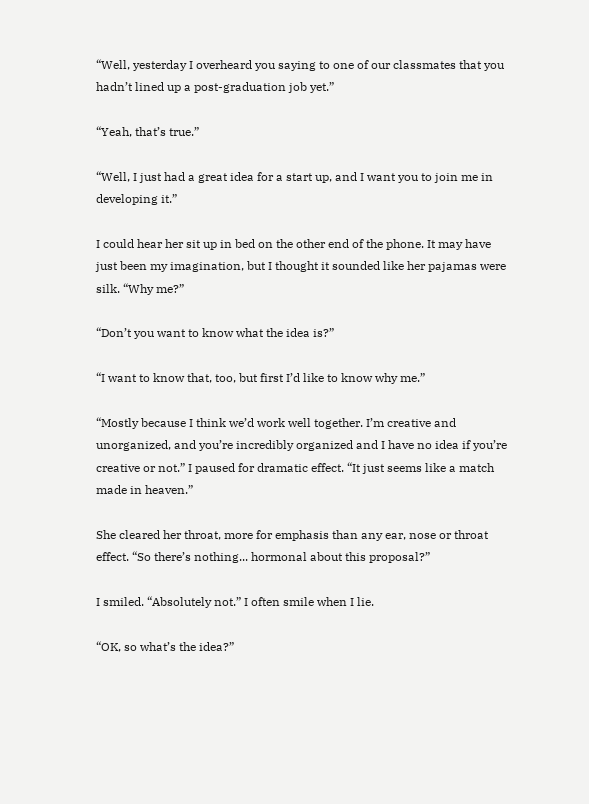“Well, yesterday I overheard you saying to one of our classmates that you hadn’t lined up a post-graduation job yet.”

“Yeah, that’s true.”

“Well, I just had a great idea for a start up, and I want you to join me in developing it.”

I could hear her sit up in bed on the other end of the phone. It may have just been my imagination, but I thought it sounded like her pajamas were silk. “Why me?”

“Don’t you want to know what the idea is?”

“I want to know that, too, but first I’d like to know why me.”

“Mostly because I think we’d work well together. I’m creative and unorganized, and you’re incredibly organized and I have no idea if you’re creative or not.” I paused for dramatic effect. “It just seems like a match made in heaven.”

She cleared her throat, more for emphasis than any ear, nose or throat effect. “So there’s nothing... hormonal about this proposal?”

I smiled. “Absolutely not.” I often smile when I lie.

“OK, so what’s the idea?”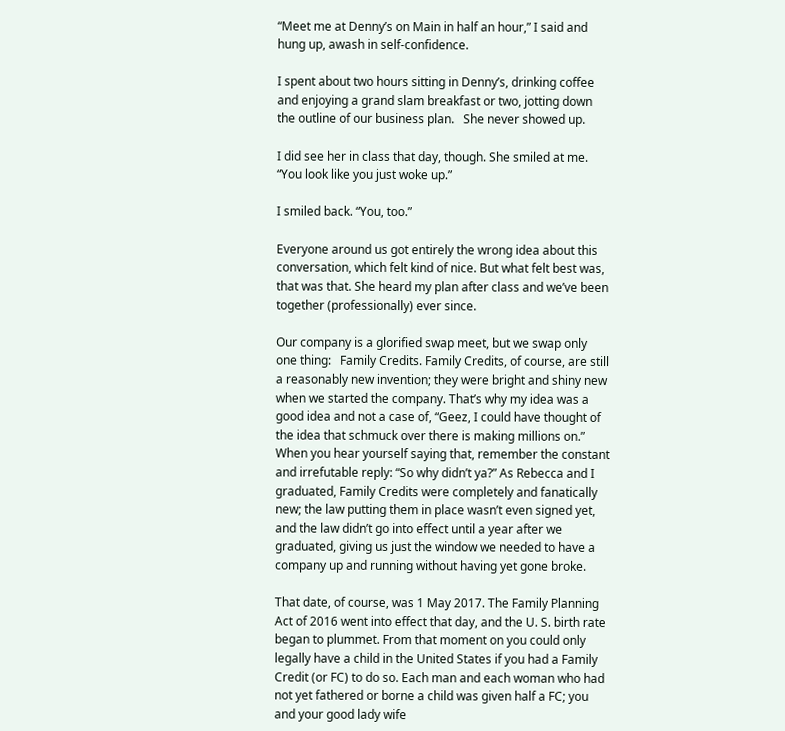“Meet me at Denny’s on Main in half an hour,” I said and hung up, awash in self-confidence.

I spent about two hours sitting in Denny’s, drinking coffee and enjoying a grand slam breakfast or two, jotting down the outline of our business plan.   She never showed up.

I did see her in class that day, though. She smiled at me. “You look like you just woke up.”

I smiled back. “You, too.”

Everyone around us got entirely the wrong idea about this conversation, which felt kind of nice. But what felt best was, that was that. She heard my plan after class and we’ve been together (professionally) ever since.

Our company is a glorified swap meet, but we swap only one thing:   Family Credits. Family Credits, of course, are still a reasonably new invention; they were bright and shiny new when we started the company. That’s why my idea was a good idea and not a case of, “Geez, I could have thought of the idea that schmuck over there is making millions on.” When you hear yourself saying that, remember the constant and irrefutable reply: “So why didn’t ya?” As Rebecca and I graduated, Family Credits were completely and fanatically new; the law putting them in place wasn’t even signed yet, and the law didn’t go into effect until a year after we graduated, giving us just the window we needed to have a company up and running without having yet gone broke.

That date, of course, was 1 May 2017. The Family Planning Act of 2016 went into effect that day, and the U. S. birth rate began to plummet. From that moment on you could only legally have a child in the United States if you had a Family Credit (or FC) to do so. Each man and each woman who had not yet fathered or borne a child was given half a FC; you and your good lady wife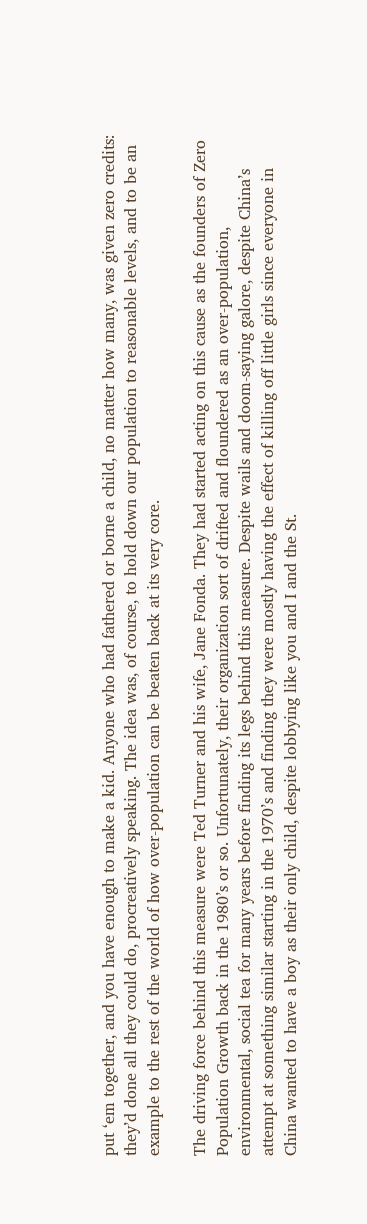put ‘em together, and you have enough to make a kid. Anyone who had fathered or borne a child, no matter how many, was given zero credits: they’d done all they could do, procreatively speaking. The idea was, of course, to hold down our population to reasonable levels, and to be an example to the rest of the world of how over-population can be beaten back at its very core.

The driving force behind this measure were Ted Turner and his wife, Jane Fonda. They had started acting on this cause as the founders of Zero Population Growth back in the 1980’s or so. Unfortunately, their organization sort of drifted and floundered as an over-population, environmental, social tea for many years before finding its legs behind this measure. Despite wails and doom-saying galore, despite China’s attempt at something similar starting in the 1970’s and finding they were mostly having the effect of killing off little girls since everyone in China wanted to have a boy as their only child, despite lobbying like you and I and the St.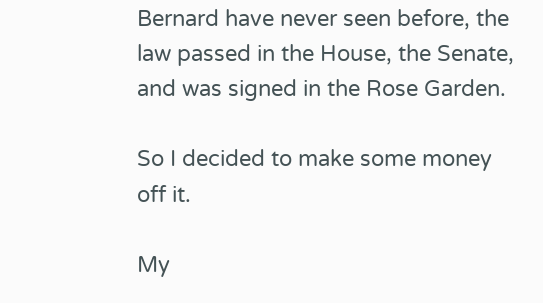Bernard have never seen before, the law passed in the House, the Senate, and was signed in the Rose Garden.

So I decided to make some money off it.

My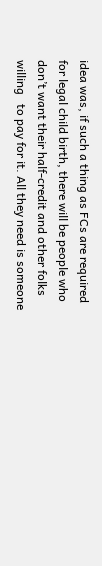idea was, if such a thing as FCs are required for legal child birth, there will be people who don’t want their half-credit and other folks willing   to pay for it. All they need is someone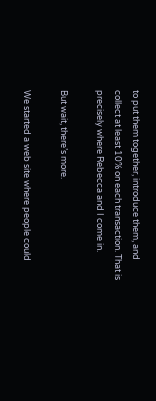to put them together, introduce them, and collect at least 10% on each transaction. That is precisely where Rebecca and I come in.

But wait, there’s more.

We started a web site where people could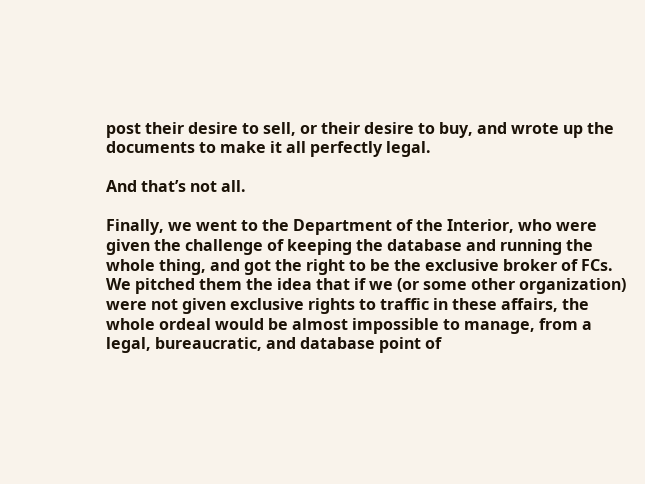post their desire to sell, or their desire to buy, and wrote up the documents to make it all perfectly legal.

And that’s not all.

Finally, we went to the Department of the Interior, who were given the challenge of keeping the database and running the whole thing, and got the right to be the exclusive broker of FCs. We pitched them the idea that if we (or some other organization) were not given exclusive rights to traffic in these affairs, the whole ordeal would be almost impossible to manage, from a legal, bureaucratic, and database point of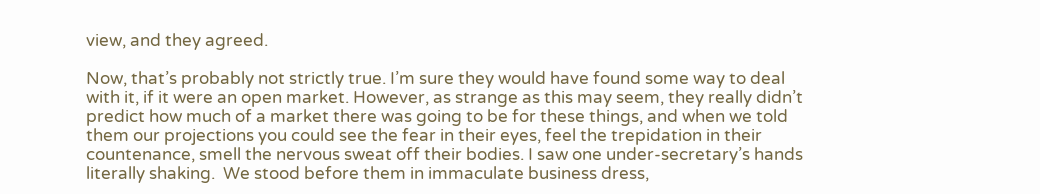view, and they agreed.

Now, that’s probably not strictly true. I’m sure they would have found some way to deal with it, if it were an open market. However, as strange as this may seem, they really didn’t predict how much of a market there was going to be for these things, and when we told them our projections you could see the fear in their eyes, feel the trepidation in their countenance, smell the nervous sweat off their bodies. I saw one under-secretary’s hands literally shaking.  We stood before them in immaculate business dress,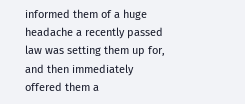informed them of a huge headache a recently passed law was setting them up for, and then immediately offered them a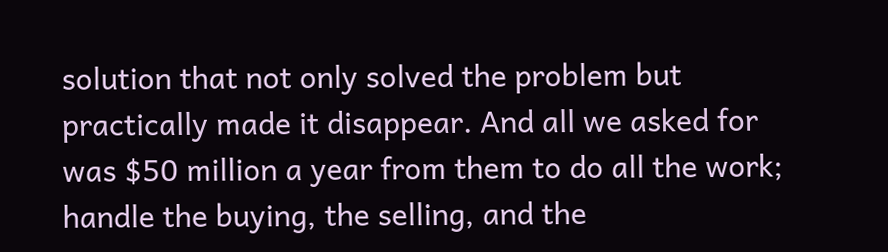solution that not only solved the problem but practically made it disappear. And all we asked for was $50 million a year from them to do all the work; handle the buying, the selling, and the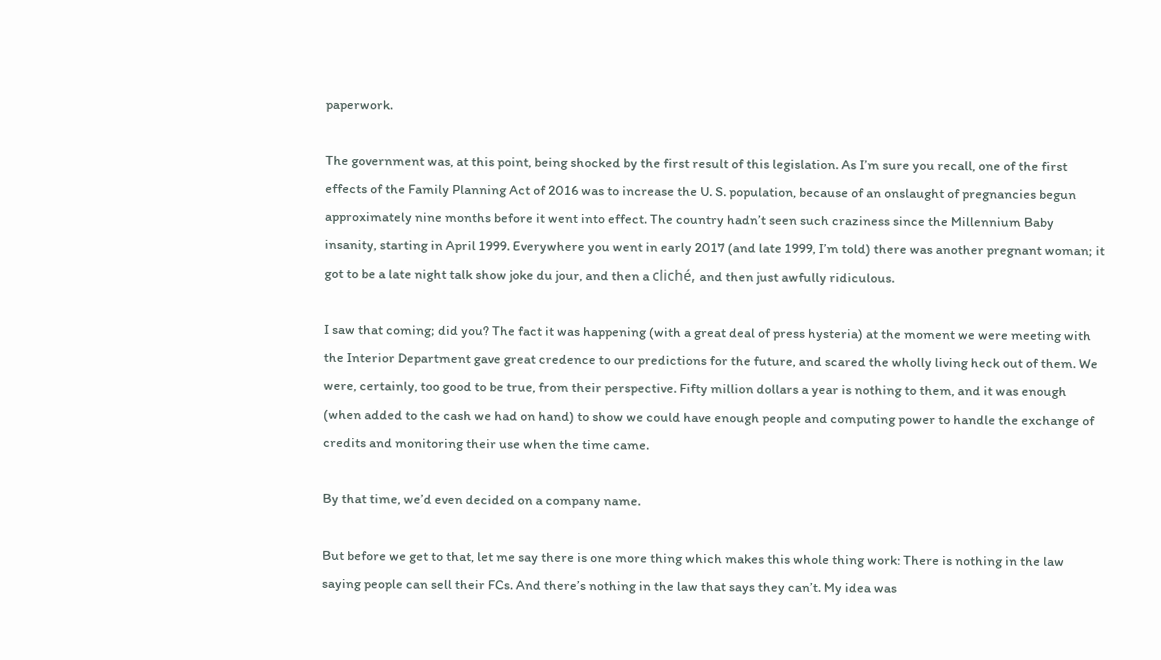paperwork.

The government was, at this point, being shocked by the first result of this legislation. As I’m sure you recall, one of the first effects of the Family Planning Act of 2016 was to increase the U. S. population, because of an onslaught of pregnancies begun approximately nine months before it went into effect. The country hadn’t seen such craziness since the Millennium Baby insanity, starting in April 1999. Everywhere you went in early 2017 (and late 1999, I’m told) there was another pregnant woman; it got to be a late night talk show joke du jour, and then a cliché, and then just awfully ridiculous.

I saw that coming; did you? The fact it was happening (with a great deal of press hysteria) at the moment we were meeting with the Interior Department gave great credence to our predictions for the future, and scared the wholly living heck out of them. We were, certainly, too good to be true, from their perspective. Fifty million dollars a year is nothing to them, and it was enough (when added to the cash we had on hand) to show we could have enough people and computing power to handle the exchange of credits and monitoring their use when the time came.

By that time, we’d even decided on a company name.

But before we get to that, let me say there is one more thing which makes this whole thing work: There is nothing in the law saying people can sell their FCs. And there’s nothing in the law that says they can’t. My idea was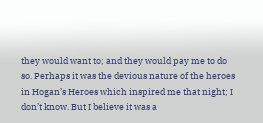they would want to; and they would pay me to do so. Perhaps it was the devious nature of the heroes in Hogan’s Heroes which inspired me that night; I don’t know. But I believe it was a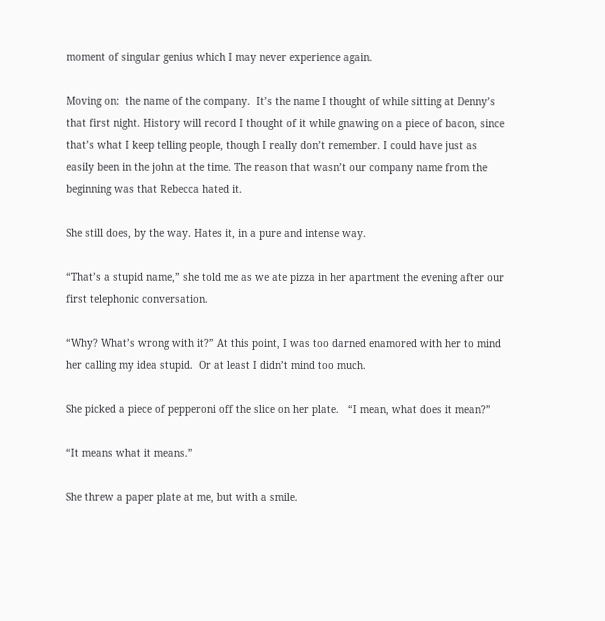moment of singular genius which I may never experience again.

Moving on:  the name of the company.  It’s the name I thought of while sitting at Denny’s that first night. History will record I thought of it while gnawing on a piece of bacon, since that’s what I keep telling people, though I really don’t remember. I could have just as easily been in the john at the time. The reason that wasn’t our company name from the beginning was that Rebecca hated it.

She still does, by the way. Hates it, in a pure and intense way.

“That’s a stupid name,” she told me as we ate pizza in her apartment the evening after our first telephonic conversation.

“Why? What’s wrong with it?” At this point, I was too darned enamored with her to mind her calling my idea stupid.  Or at least I didn’t mind too much.

She picked a piece of pepperoni off the slice on her plate.   “I mean, what does it mean?”

“It means what it means.”

She threw a paper plate at me, but with a smile.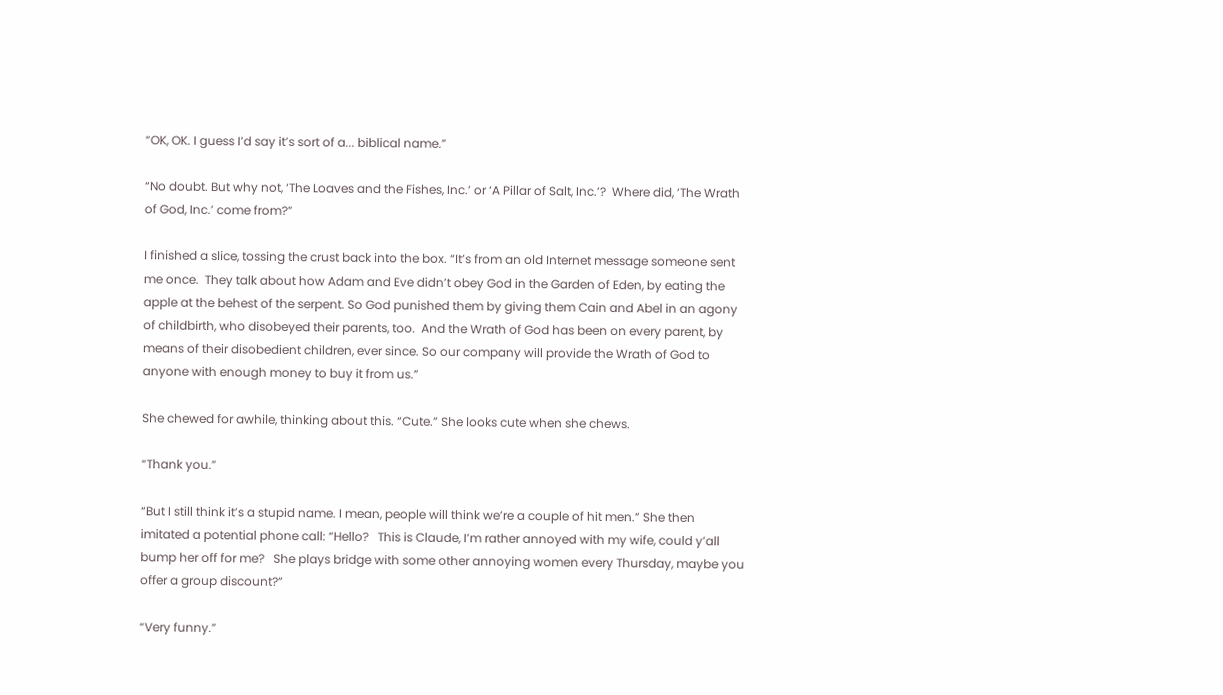“OK, OK. I guess I’d say it’s sort of a... biblical name.”

“No doubt. But why not, ‘The Loaves and the Fishes, Inc.’ or ‘A Pillar of Salt, Inc.’?  Where did, ‘The Wrath of God, Inc.’ come from?”

I finished a slice, tossing the crust back into the box. “It’s from an old Internet message someone sent me once.  They talk about how Adam and Eve didn’t obey God in the Garden of Eden, by eating the apple at the behest of the serpent. So God punished them by giving them Cain and Abel in an agony of childbirth, who disobeyed their parents, too.  And the Wrath of God has been on every parent, by means of their disobedient children, ever since. So our company will provide the Wrath of God to anyone with enough money to buy it from us.”

She chewed for awhile, thinking about this. “Cute.” She looks cute when she chews.

“Thank you.”

“But I still think it’s a stupid name. I mean, people will think we’re a couple of hit men.” She then imitated a potential phone call: “Hello?   This is Claude, I’m rather annoyed with my wife, could y’all bump her off for me?   She plays bridge with some other annoying women every Thursday, maybe you offer a group discount?”

“Very funny.”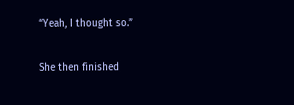“Yeah, I thought so.”

She then finished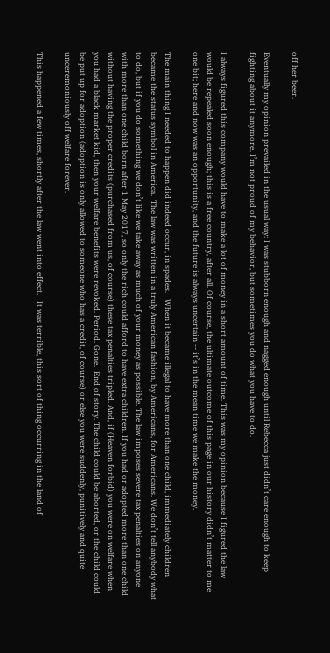off her beer.

Eventually my opinion prevailed in the usual way: I was stubborn enough and nagged enough until Rebecca just didn’t care enough to keep fighting about it anymore. I’m not proud of my behavior, but sometimes you do what you have to do.

I always figured this company would have to make a lot of money in a short amount of time. This was my opinion because I figured the law would be repealed soon enough; this is a free country, after all. Of course, the ultimate outcome of this page in our history didn’t matter to me one bit; here and now was an opportunity, and the future is always uncertain -- it’s in the mean time we make the money.

The main thing I needed to happen did indeed occur, in spades.   When it became illegal to have more than one child, immediately children became the status symbol in America.  The law was written in a truly American fashion, by Americans, for Americans. We don’t tell anybody what to do, but if you do something we don’t like we take away as much of your money as possible. The law imposes severe tax penalties on anyone with more than one child born after 1 May 2017, so only the rich could afford to have extra children. If you had or adopted more than one child without having the proper credits (purchased from us, of course) these tax penalties tripled. And, if (Heaven forbid) you were on welfare when you had a black market kid, then your welfare benefits were revoked. Period. Gone.  End of story. The child could be aborted, or the child could be put up for adoption (adoption is only allowed to someone who has a credit, of course) or else you were suddenly, punitively and quite unceremoniously off welfare forever.

This happened a few times, shortly after the law went into effect.   It was terrible, this sort of thing occurring in the land of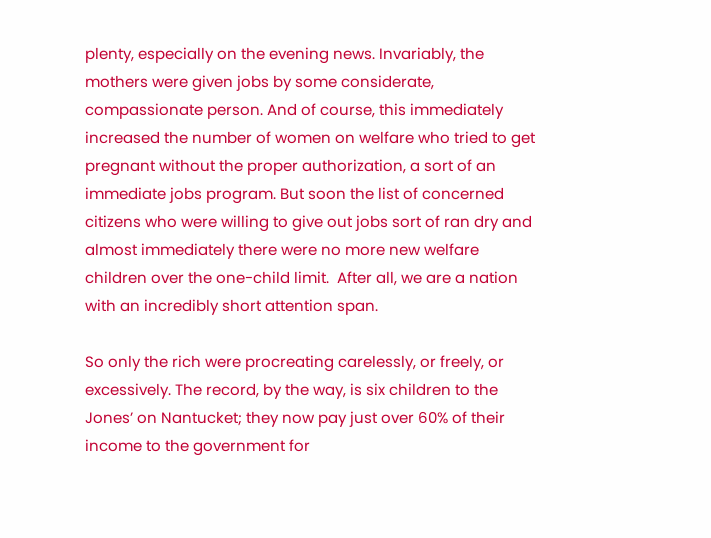plenty, especially on the evening news. Invariably, the mothers were given jobs by some considerate, compassionate person. And of course, this immediately increased the number of women on welfare who tried to get pregnant without the proper authorization, a sort of an immediate jobs program. But soon the list of concerned citizens who were willing to give out jobs sort of ran dry and almost immediately there were no more new welfare children over the one-child limit.  After all, we are a nation with an incredibly short attention span.

So only the rich were procreating carelessly, or freely, or excessively. The record, by the way, is six children to the Jones’ on Nantucket; they now pay just over 60% of their income to the government for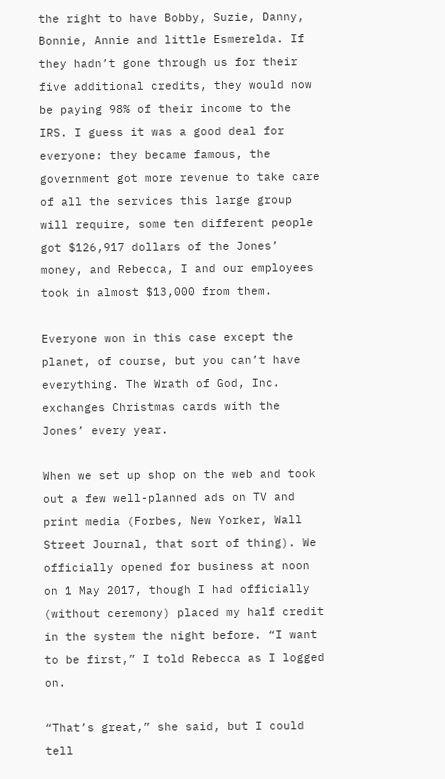the right to have Bobby, Suzie, Danny, Bonnie, Annie and little Esmerelda. If they hadn’t gone through us for their five additional credits, they would now be paying 98% of their income to the IRS. I guess it was a good deal for everyone: they became famous, the government got more revenue to take care of all the services this large group will require, some ten different people got $126,917 dollars of the Jones’ money, and Rebecca, I and our employees took in almost $13,000 from them.

Everyone won in this case except the planet, of course, but you can’t have everything. The Wrath of God, Inc. exchanges Christmas cards with the Jones’ every year.

When we set up shop on the web and took out a few well-planned ads on TV and print media (Forbes, New Yorker, Wall Street Journal, that sort of thing). We officially opened for business at noon on 1 May 2017, though I had officially (without ceremony) placed my half credit in the system the night before. “I want to be first,” I told Rebecca as I logged on.

“That’s great,” she said, but I could tell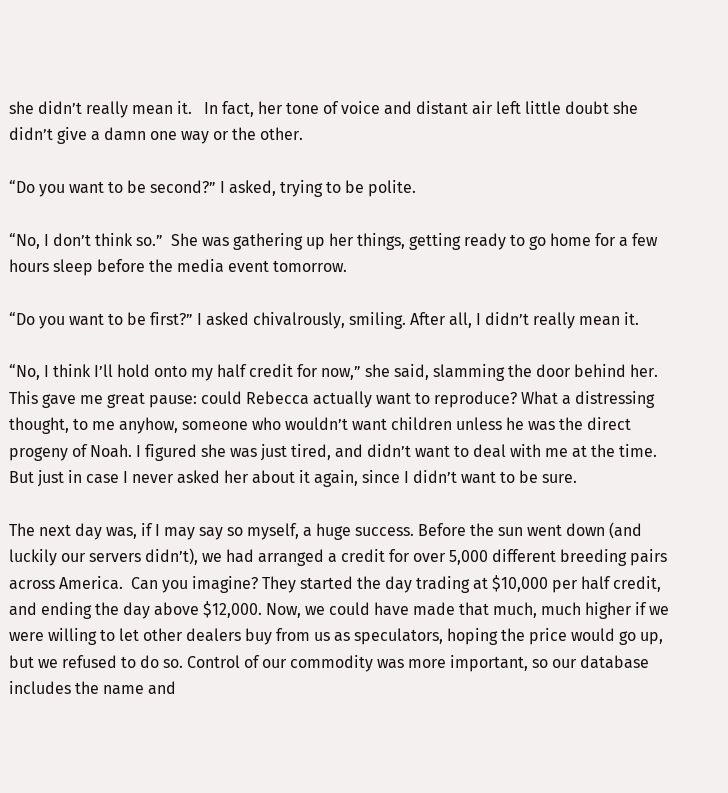she didn’t really mean it.   In fact, her tone of voice and distant air left little doubt she didn’t give a damn one way or the other.

“Do you want to be second?” I asked, trying to be polite.

“No, I don’t think so.”  She was gathering up her things, getting ready to go home for a few hours sleep before the media event tomorrow.

“Do you want to be first?” I asked chivalrously, smiling. After all, I didn’t really mean it.

“No, I think I’ll hold onto my half credit for now,” she said, slamming the door behind her. This gave me great pause: could Rebecca actually want to reproduce? What a distressing thought, to me anyhow, someone who wouldn’t want children unless he was the direct progeny of Noah. I figured she was just tired, and didn’t want to deal with me at the time. But just in case I never asked her about it again, since I didn’t want to be sure.

The next day was, if I may say so myself, a huge success. Before the sun went down (and luckily our servers didn’t), we had arranged a credit for over 5,000 different breeding pairs across America.  Can you imagine? They started the day trading at $10,000 per half credit, and ending the day above $12,000. Now, we could have made that much, much higher if we were willing to let other dealers buy from us as speculators, hoping the price would go up, but we refused to do so. Control of our commodity was more important, so our database includes the name and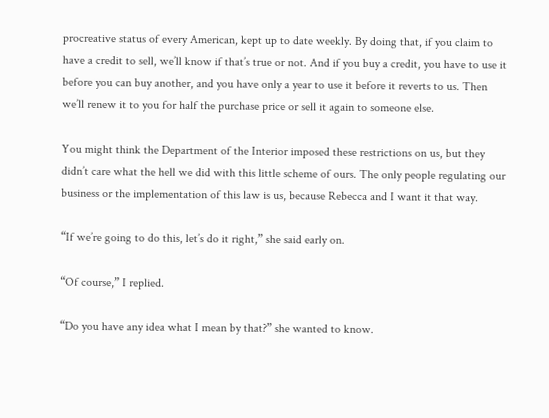procreative status of every American, kept up to date weekly. By doing that, if you claim to have a credit to sell, we’ll know if that’s true or not. And if you buy a credit, you have to use it before you can buy another, and you have only a year to use it before it reverts to us. Then we’ll renew it to you for half the purchase price or sell it again to someone else.

You might think the Department of the Interior imposed these restrictions on us, but they didn’t care what the hell we did with this little scheme of ours. The only people regulating our business or the implementation of this law is us, because Rebecca and I want it that way.

“If we’re going to do this, let’s do it right,” she said early on.

“Of course,” I replied.

“Do you have any idea what I mean by that?” she wanted to know.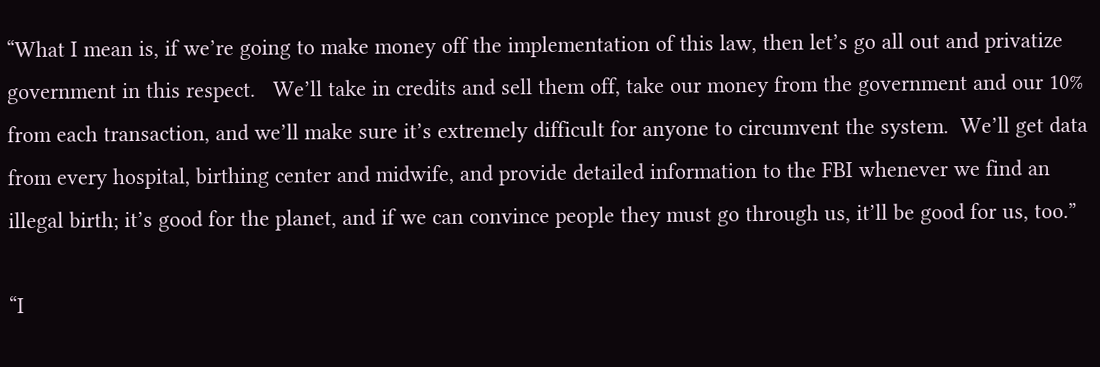“What I mean is, if we’re going to make money off the implementation of this law, then let’s go all out and privatize government in this respect.   We’ll take in credits and sell them off, take our money from the government and our 10% from each transaction, and we’ll make sure it’s extremely difficult for anyone to circumvent the system.  We’ll get data from every hospital, birthing center and midwife, and provide detailed information to the FBI whenever we find an illegal birth; it’s good for the planet, and if we can convince people they must go through us, it’ll be good for us, too.”

“I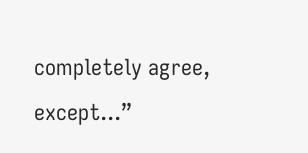completely agree, except...”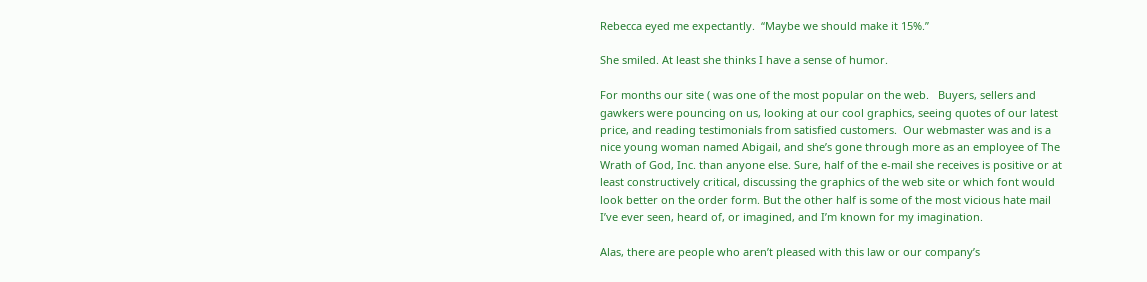Rebecca eyed me expectantly.  “Maybe we should make it 15%.”

She smiled. At least she thinks I have a sense of humor.

For months our site ( was one of the most popular on the web.   Buyers, sellers and gawkers were pouncing on us, looking at our cool graphics, seeing quotes of our latest price, and reading testimonials from satisfied customers.  Our webmaster was and is a nice young woman named Abigail, and she’s gone through more as an employee of The Wrath of God, Inc. than anyone else. Sure, half of the e-mail she receives is positive or at least constructively critical, discussing the graphics of the web site or which font would look better on the order form. But the other half is some of the most vicious hate mail I’ve ever seen, heard of, or imagined, and I’m known for my imagination.

Alas, there are people who aren’t pleased with this law or our company’s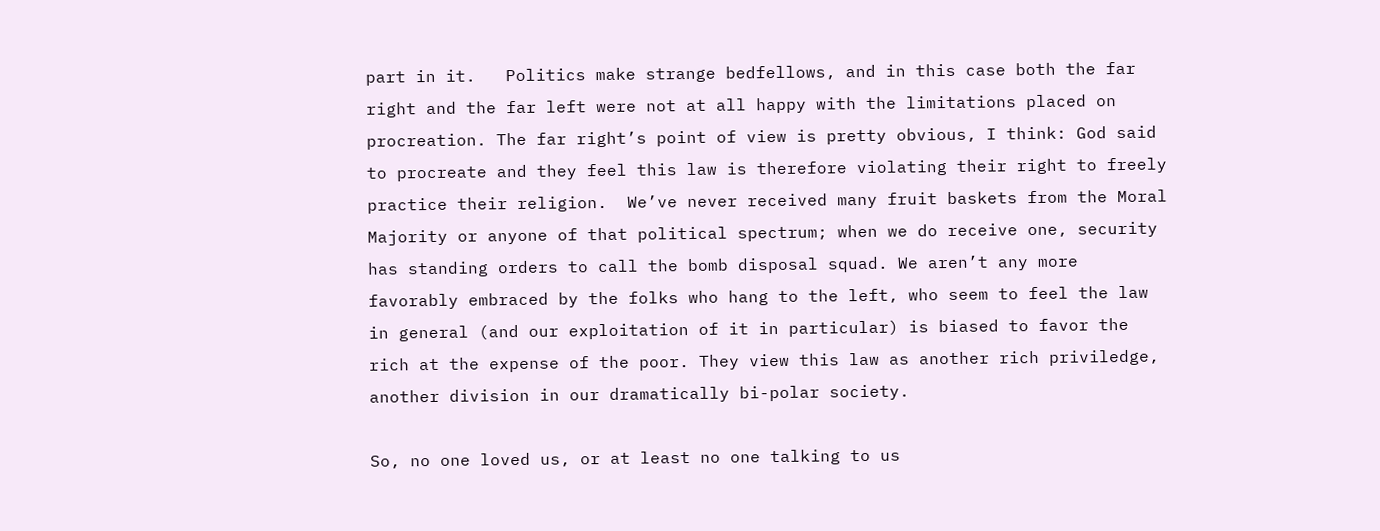part in it.   Politics make strange bedfellows, and in this case both the far right and the far left were not at all happy with the limitations placed on procreation. The far right’s point of view is pretty obvious, I think: God said to procreate and they feel this law is therefore violating their right to freely practice their religion.  We’ve never received many fruit baskets from the Moral Majority or anyone of that political spectrum; when we do receive one, security has standing orders to call the bomb disposal squad. We aren’t any more favorably embraced by the folks who hang to the left, who seem to feel the law in general (and our exploitation of it in particular) is biased to favor the rich at the expense of the poor. They view this law as another rich priviledge, another division in our dramatically bi-polar society.

So, no one loved us, or at least no one talking to us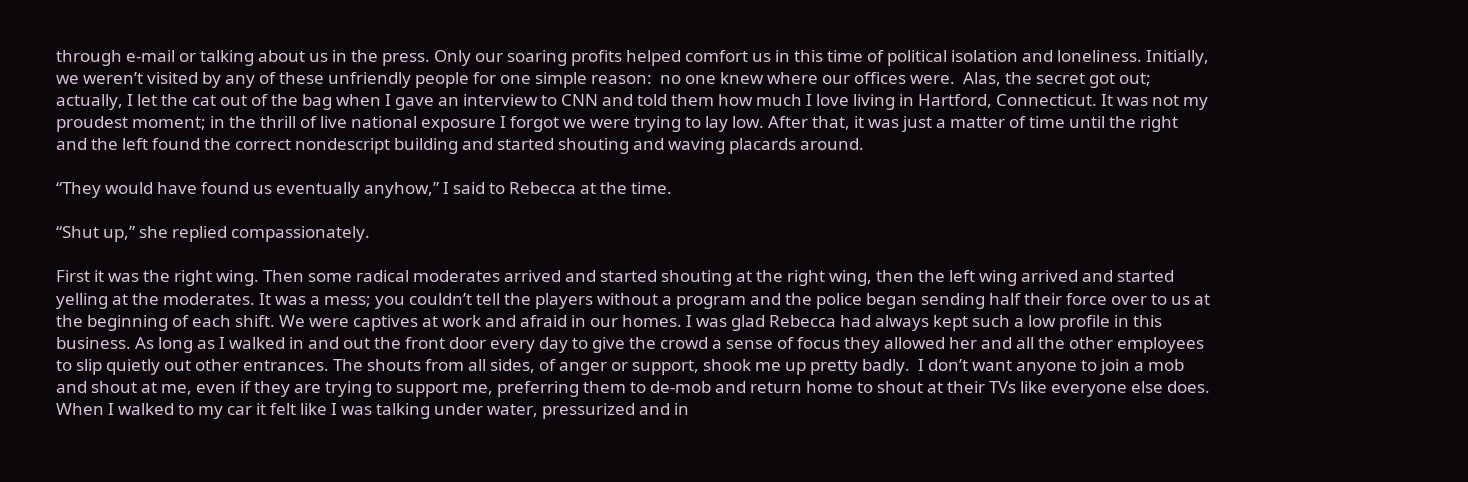through e-mail or talking about us in the press. Only our soaring profits helped comfort us in this time of political isolation and loneliness. Initially, we weren’t visited by any of these unfriendly people for one simple reason:  no one knew where our offices were.  Alas, the secret got out; actually, I let the cat out of the bag when I gave an interview to CNN and told them how much I love living in Hartford, Connecticut. It was not my proudest moment; in the thrill of live national exposure I forgot we were trying to lay low. After that, it was just a matter of time until the right and the left found the correct nondescript building and started shouting and waving placards around.

“They would have found us eventually anyhow,” I said to Rebecca at the time.

“Shut up,” she replied compassionately.

First it was the right wing. Then some radical moderates arrived and started shouting at the right wing, then the left wing arrived and started yelling at the moderates. It was a mess; you couldn’t tell the players without a program and the police began sending half their force over to us at the beginning of each shift. We were captives at work and afraid in our homes. I was glad Rebecca had always kept such a low profile in this business. As long as I walked in and out the front door every day to give the crowd a sense of focus they allowed her and all the other employees to slip quietly out other entrances. The shouts from all sides, of anger or support, shook me up pretty badly.  I don’t want anyone to join a mob and shout at me, even if they are trying to support me, preferring them to de-mob and return home to shout at their TVs like everyone else does. When I walked to my car it felt like I was talking under water, pressurized and in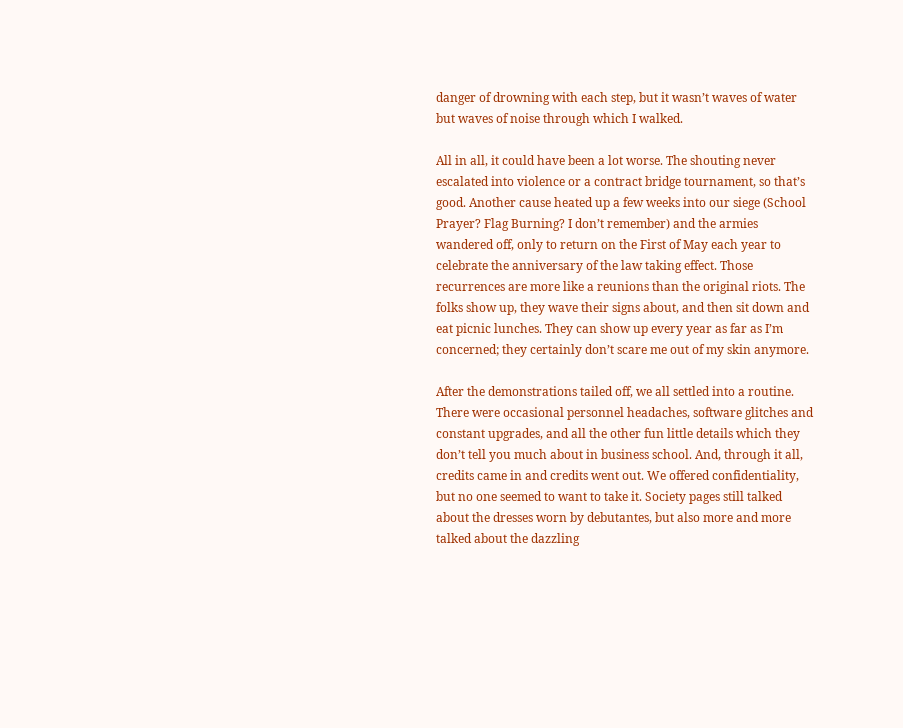danger of drowning with each step, but it wasn’t waves of water but waves of noise through which I walked.

All in all, it could have been a lot worse. The shouting never escalated into violence or a contract bridge tournament, so that’s good. Another cause heated up a few weeks into our siege (School Prayer? Flag Burning? I don’t remember) and the armies wandered off, only to return on the First of May each year to celebrate the anniversary of the law taking effect. Those recurrences are more like a reunions than the original riots. The folks show up, they wave their signs about, and then sit down and eat picnic lunches. They can show up every year as far as I’m concerned; they certainly don’t scare me out of my skin anymore.

After the demonstrations tailed off, we all settled into a routine.   There were occasional personnel headaches, software glitches and constant upgrades, and all the other fun little details which they don’t tell you much about in business school. And, through it all, credits came in and credits went out. We offered confidentiality, but no one seemed to want to take it. Society pages still talked about the dresses worn by debutantes, but also more and more talked about the dazzling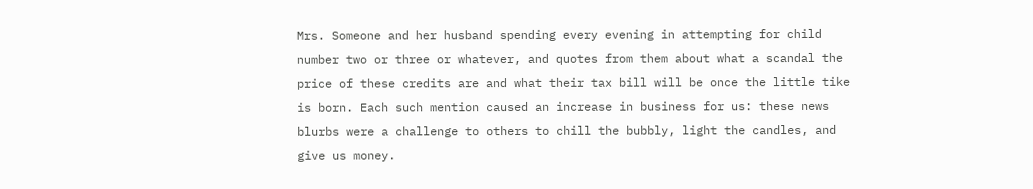Mrs. Someone and her husband spending every evening in attempting for child number two or three or whatever, and quotes from them about what a scandal the price of these credits are and what their tax bill will be once the little tike is born. Each such mention caused an increase in business for us: these news blurbs were a challenge to others to chill the bubbly, light the candles, and give us money.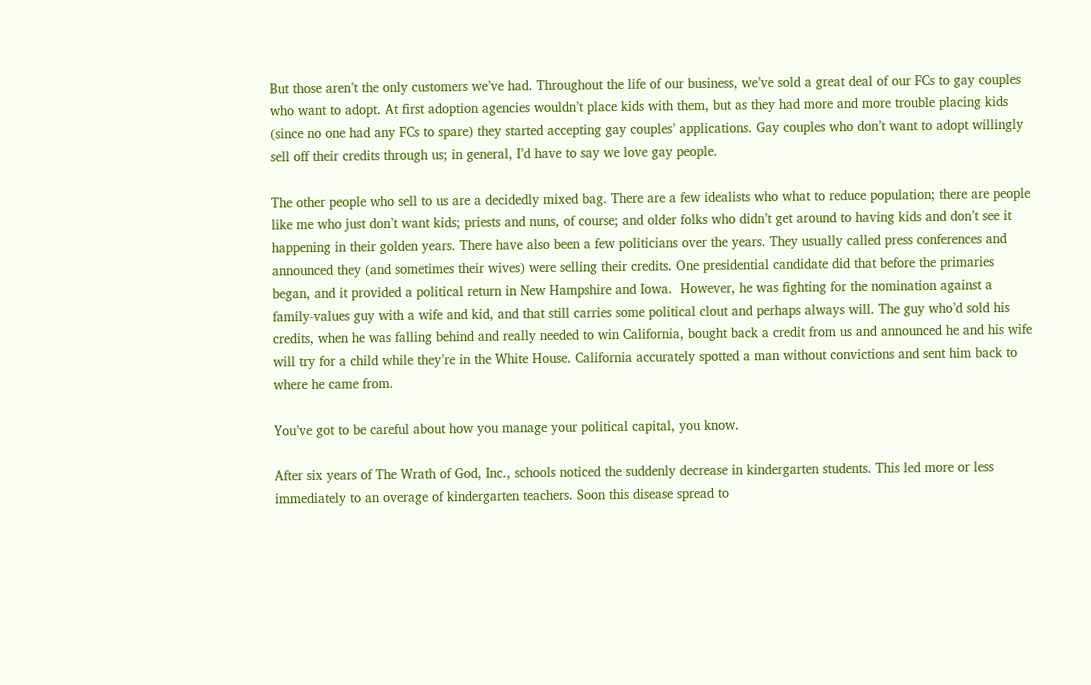But those aren’t the only customers we’ve had. Throughout the life of our business, we’ve sold a great deal of our FCs to gay couples who want to adopt. At first adoption agencies wouldn’t place kids with them, but as they had more and more trouble placing kids (since no one had any FCs to spare) they started accepting gay couples’ applications. Gay couples who don’t want to adopt willingly sell off their credits through us; in general, I’d have to say we love gay people.

The other people who sell to us are a decidedly mixed bag. There are a few idealists who what to reduce population; there are people like me who just don’t want kids; priests and nuns, of course; and older folks who didn’t get around to having kids and don’t see it happening in their golden years. There have also been a few politicians over the years. They usually called press conferences and announced they (and sometimes their wives) were selling their credits. One presidential candidate did that before the primaries began, and it provided a political return in New Hampshire and Iowa.  However, he was fighting for the nomination against a family-values guy with a wife and kid, and that still carries some political clout and perhaps always will. The guy who’d sold his credits, when he was falling behind and really needed to win California, bought back a credit from us and announced he and his wife will try for a child while they’re in the White House. California accurately spotted a man without convictions and sent him back to where he came from.

You’ve got to be careful about how you manage your political capital, you know.

After six years of The Wrath of God, Inc., schools noticed the suddenly decrease in kindergarten students. This led more or less immediately to an overage of kindergarten teachers. Soon this disease spread to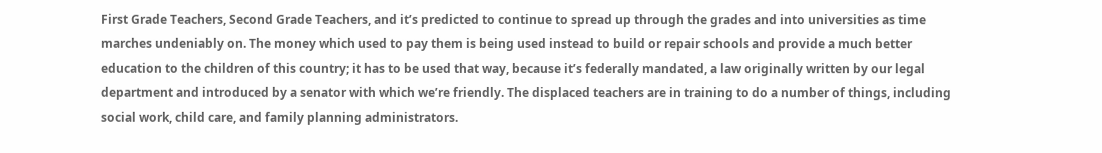First Grade Teachers, Second Grade Teachers, and it’s predicted to continue to spread up through the grades and into universities as time marches undeniably on. The money which used to pay them is being used instead to build or repair schools and provide a much better education to the children of this country; it has to be used that way, because it’s federally mandated, a law originally written by our legal department and introduced by a senator with which we’re friendly. The displaced teachers are in training to do a number of things, including social work, child care, and family planning administrators.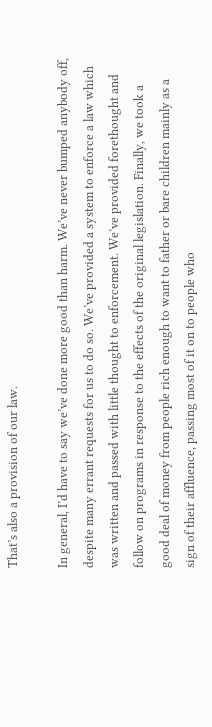That’s also a provision of our law.

In general, I’d have to say we’ve done more good than harm. We’ve never bumped anybody off, despite many errant requests for us to do so. We’ve provided a system to enforce a law which was written and passed with little thought to enforcement. We’ve provided forethought and follow on programs in response to the effects of the original legislation. Finally, we took a good deal of money from people rich enough to want to father or bare children mainly as a sign of their affluence, passing most of it on to people who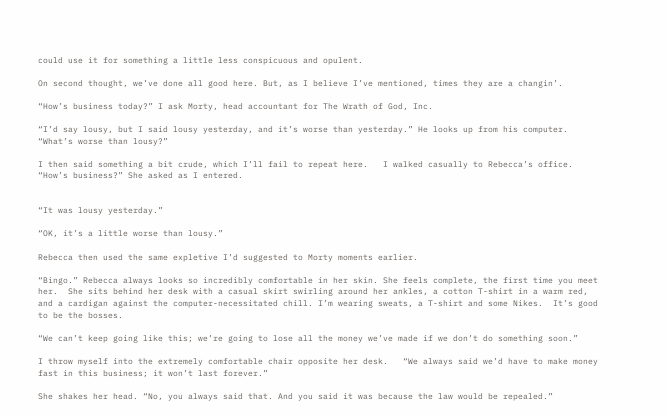could use it for something a little less conspicuous and opulent.

On second thought, we’ve done all good here. But, as I believe I’ve mentioned, times they are a changin’.

“How’s business today?” I ask Morty, head accountant for The Wrath of God, Inc.

“I’d say lousy, but I said lousy yesterday, and it’s worse than yesterday.” He looks up from his computer.  “What’s worse than lousy?”

I then said something a bit crude, which I’ll fail to repeat here.   I walked casually to Rebecca’s office.  “How’s business?” She asked as I entered.


“It was lousy yesterday.”

“OK, it’s a little worse than lousy.”

Rebecca then used the same expletive I’d suggested to Morty moments earlier.

“Bingo.” Rebecca always looks so incredibly comfortable in her skin. She feels complete, the first time you meet her.  She sits behind her desk with a casual skirt swirling around her ankles, a cotton T-shirt in a warm red, and a cardigan against the computer-necessitated chill. I’m wearing sweats, a T-shirt and some Nikes.  It’s good to be the bosses.

“We can’t keep going like this; we’re going to lose all the money we’ve made if we don’t do something soon.”

I throw myself into the extremely comfortable chair opposite her desk.   “We always said we’d have to make money fast in this business; it won’t last forever.”

She shakes her head. “No, you always said that. And you said it was because the law would be repealed.”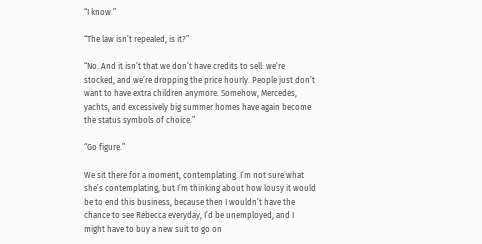“I know.”

“The law isn’t repealed, is it?”

“No. And it isn’t that we don’t have credits to sell: we’re stocked, and we’re dropping the price hourly. People just don’t want to have extra children anymore. Somehow, Mercedes, yachts, and excessively big summer homes have again become the status symbols of choice.”

“Go figure.”

We sit there for a moment, contemplating. I’m not sure what she’s contemplating, but I’m thinking about how lousy it would be to end this business, because then I wouldn’t have the chance to see Rebecca everyday, I’d be unemployed, and I might have to buy a new suit to go on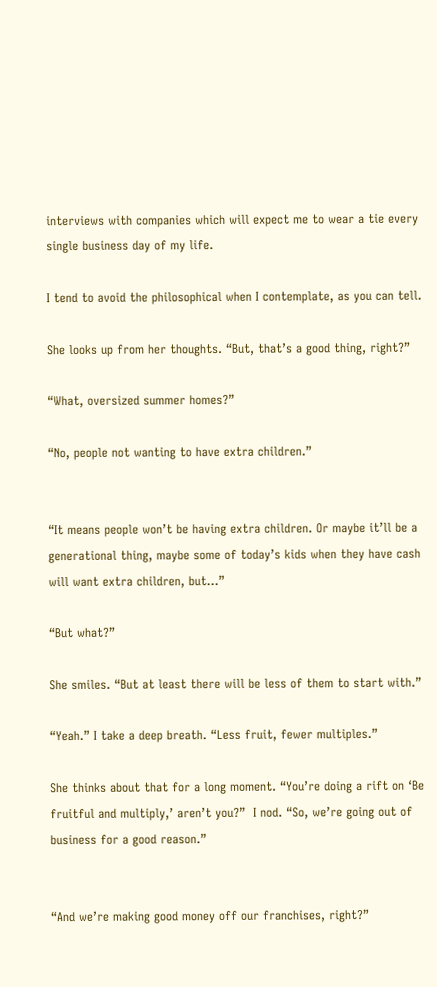interviews with companies which will expect me to wear a tie every single business day of my life.

I tend to avoid the philosophical when I contemplate, as you can tell.

She looks up from her thoughts. “But, that’s a good thing, right?”

“What, oversized summer homes?”

“No, people not wanting to have extra children.”


“It means people won’t be having extra children. Or maybe it’ll be a generational thing, maybe some of today’s kids when they have cash will want extra children, but...”

“But what?”

She smiles. “But at least there will be less of them to start with.”

“Yeah.” I take a deep breath. “Less fruit, fewer multiples.”

She thinks about that for a long moment. “You’re doing a rift on ‘Be fruitful and multiply,’ aren’t you?”  I nod. “So, we’re going out of business for a good reason.”


“And we’re making good money off our franchises, right?”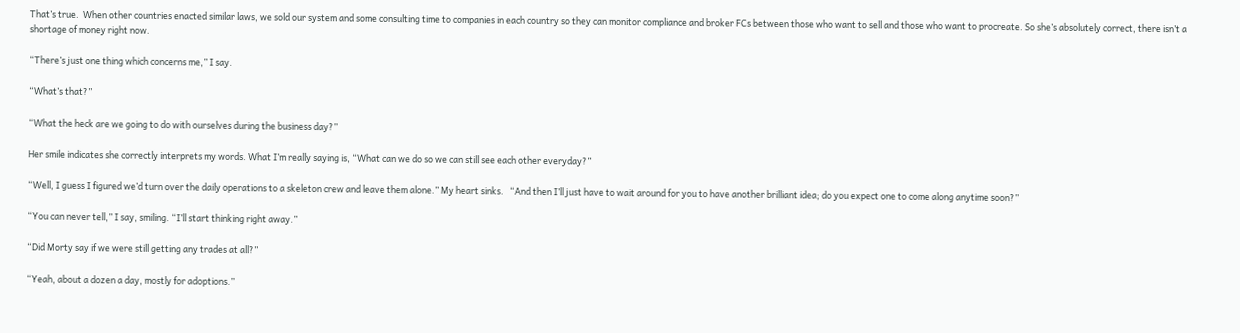That’s true.  When other countries enacted similar laws, we sold our system and some consulting time to companies in each country so they can monitor compliance and broker FCs between those who want to sell and those who want to procreate. So she’s absolutely correct, there isn’t a shortage of money right now.

“There’s just one thing which concerns me,” I say.

“What’s that?”

“What the heck are we going to do with ourselves during the business day?”

Her smile indicates she correctly interprets my words. What I’m really saying is, “What can we do so we can still see each other everyday?”

“Well, I guess I figured we’d turn over the daily operations to a skeleton crew and leave them alone.” My heart sinks.   “And then I’ll just have to wait around for you to have another brilliant idea; do you expect one to come along anytime soon?”

“You can never tell,” I say, smiling. “I’ll start thinking right away.”

“Did Morty say if we were still getting any trades at all?”

“Yeah, about a dozen a day, mostly for adoptions.”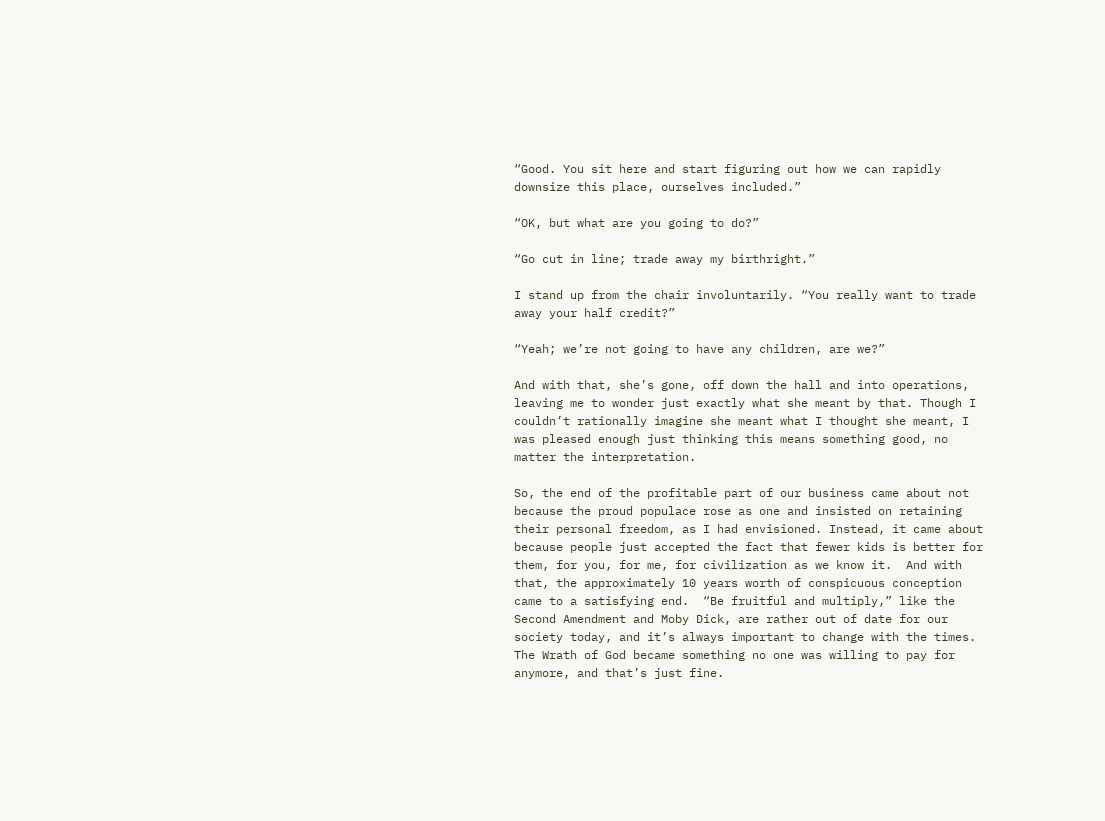“Good. You sit here and start figuring out how we can rapidly downsize this place, ourselves included.”

“OK, but what are you going to do?”

“Go cut in line; trade away my birthright.”

I stand up from the chair involuntarily. “You really want to trade away your half credit?”

“Yeah; we’re not going to have any children, are we?”

And with that, she’s gone, off down the hall and into operations, leaving me to wonder just exactly what she meant by that. Though I couldn’t rationally imagine she meant what I thought she meant, I was pleased enough just thinking this means something good, no matter the interpretation.

So, the end of the profitable part of our business came about not because the proud populace rose as one and insisted on retaining their personal freedom, as I had envisioned. Instead, it came about because people just accepted the fact that fewer kids is better for them, for you, for me, for civilization as we know it.  And with that, the approximately 10 years worth of conspicuous conception came to a satisfying end.  “Be fruitful and multiply,” like the Second Amendment and Moby Dick, are rather out of date for our society today, and it’s always important to change with the times. The Wrath of God became something no one was willing to pay for anymore, and that’s just fine.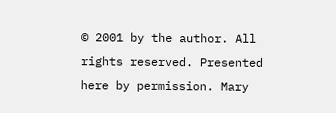© 2001 by the author. All rights reserved. Presented here by permission. Mary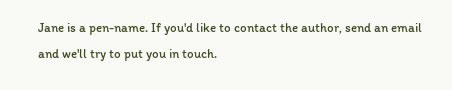Jane is a pen-name. If you'd like to contact the author, send an email and we'll try to put you in touch.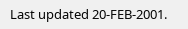Last updated 20-FEB-2001.